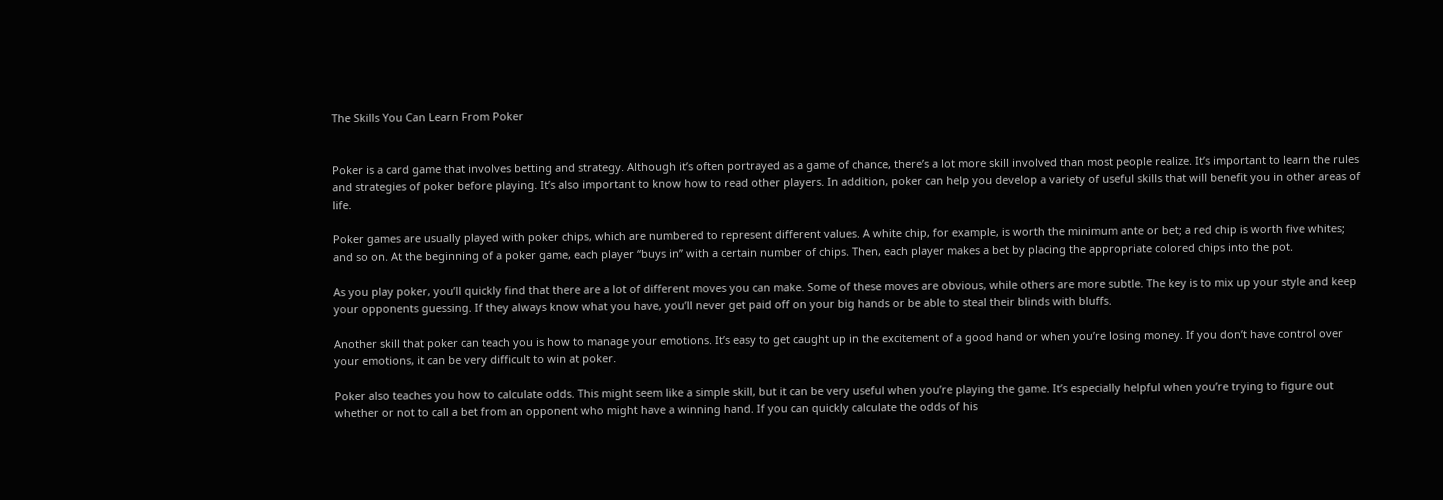The Skills You Can Learn From Poker


Poker is a card game that involves betting and strategy. Although it’s often portrayed as a game of chance, there’s a lot more skill involved than most people realize. It’s important to learn the rules and strategies of poker before playing. It’s also important to know how to read other players. In addition, poker can help you develop a variety of useful skills that will benefit you in other areas of life.

Poker games are usually played with poker chips, which are numbered to represent different values. A white chip, for example, is worth the minimum ante or bet; a red chip is worth five whites; and so on. At the beginning of a poker game, each player “buys in” with a certain number of chips. Then, each player makes a bet by placing the appropriate colored chips into the pot.

As you play poker, you’ll quickly find that there are a lot of different moves you can make. Some of these moves are obvious, while others are more subtle. The key is to mix up your style and keep your opponents guessing. If they always know what you have, you’ll never get paid off on your big hands or be able to steal their blinds with bluffs.

Another skill that poker can teach you is how to manage your emotions. It’s easy to get caught up in the excitement of a good hand or when you’re losing money. If you don’t have control over your emotions, it can be very difficult to win at poker.

Poker also teaches you how to calculate odds. This might seem like a simple skill, but it can be very useful when you’re playing the game. It’s especially helpful when you’re trying to figure out whether or not to call a bet from an opponent who might have a winning hand. If you can quickly calculate the odds of his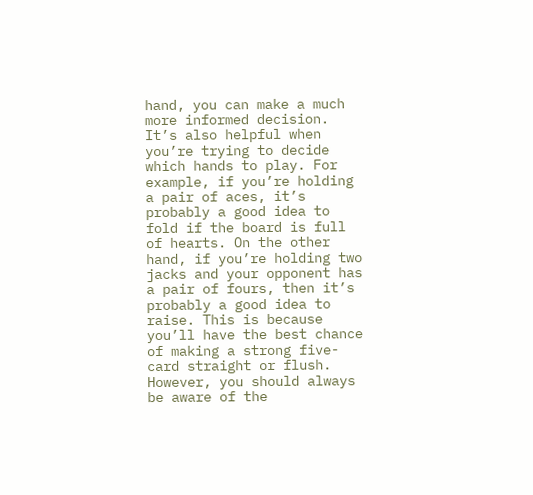hand, you can make a much more informed decision. It’s also helpful when you’re trying to decide which hands to play. For example, if you’re holding a pair of aces, it’s probably a good idea to fold if the board is full of hearts. On the other hand, if you’re holding two jacks and your opponent has a pair of fours, then it’s probably a good idea to raise. This is because you’ll have the best chance of making a strong five-card straight or flush. However, you should always be aware of the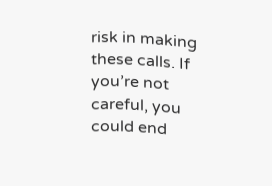risk in making these calls. If you’re not careful, you could end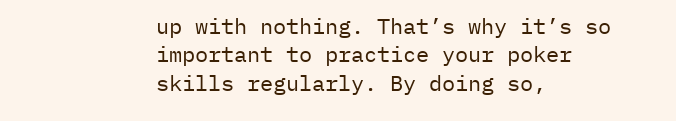up with nothing. That’s why it’s so important to practice your poker skills regularly. By doing so,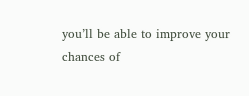you’ll be able to improve your chances of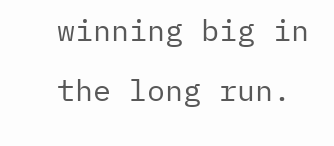winning big in the long run.